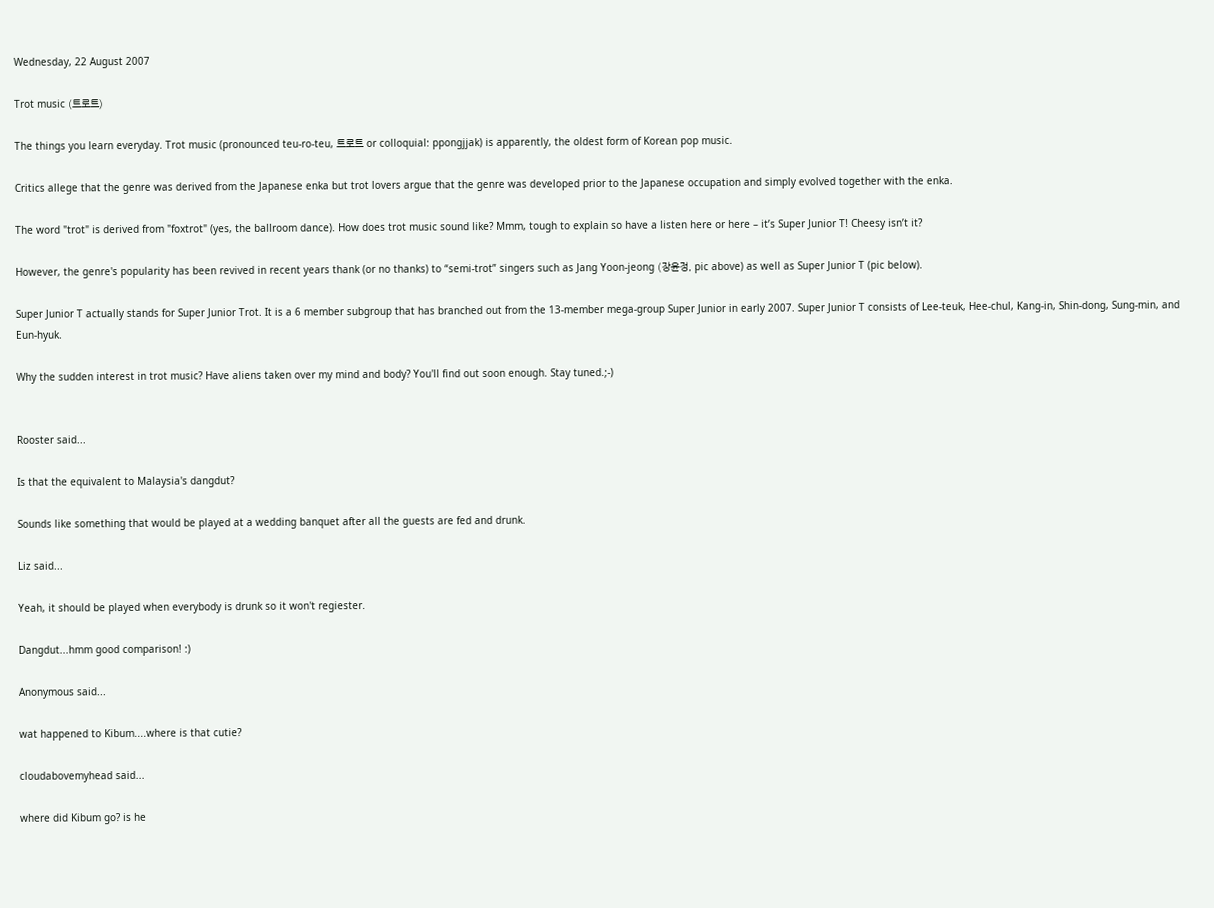Wednesday, 22 August 2007

Trot music (트로트)

The things you learn everyday. Trot music (pronounced teu-ro-teu, 트로트 or colloquial: ppongjjak) is apparently, the oldest form of Korean pop music.

Critics allege that the genre was derived from the Japanese enka but trot lovers argue that the genre was developed prior to the Japanese occupation and simply evolved together with the enka.

The word "trot" is derived from "foxtrot" (yes, the ballroom dance). How does trot music sound like? Mmm, tough to explain so have a listen here or here – it’s Super Junior T! Cheesy isn’t it?

However, the genre's popularity has been revived in recent years thank (or no thanks) to “semi-trot” singers such as Jang Yoon-jeong (장윤정, pic above) as well as Super Junior T (pic below).

Super Junior T actually stands for Super Junior Trot. It is a 6 member subgroup that has branched out from the 13-member mega-group Super Junior in early 2007. Super Junior T consists of Lee-teuk, Hee-chul, Kang-in, Shin-dong, Sung-min, and Eun-hyuk.

Why the sudden interest in trot music? Have aliens taken over my mind and body? You'll find out soon enough. Stay tuned.;-)


Rooster said...

Is that the equivalent to Malaysia's dangdut?

Sounds like something that would be played at a wedding banquet after all the guests are fed and drunk.

Liz said...

Yeah, it should be played when everybody is drunk so it won't regiester.

Dangdut...hmm good comparison! :)

Anonymous said...

wat happened to Kibum....where is that cutie?

cloudabovemyhead said...

where did Kibum go? is he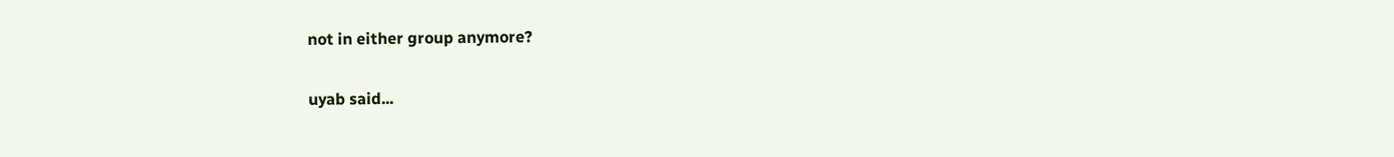not in either group anymore?

uyab said...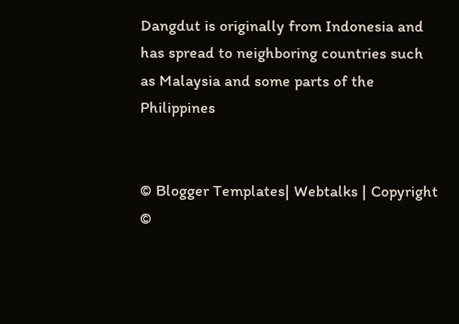Dangdut is originally from Indonesia and has spread to neighboring countries such as Malaysia and some parts of the Philippines


© Blogger Templates| Webtalks | Copyright ©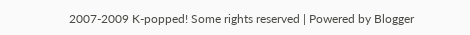2007-2009 K-popped! Some rights reserved | Powered by Blogger